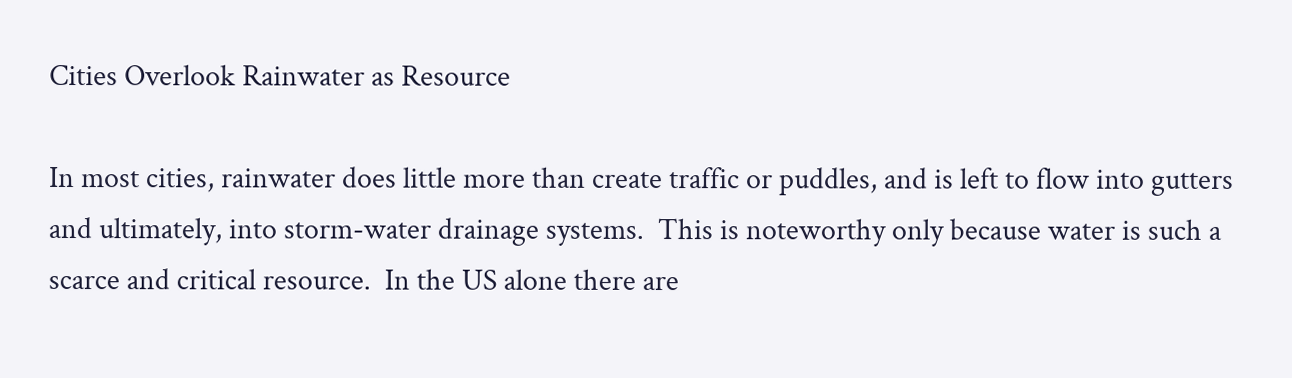Cities Overlook Rainwater as Resource

In most cities, rainwater does little more than create traffic or puddles, and is left to flow into gutters and ultimately, into storm-water drainage systems.  This is noteworthy only because water is such a scarce and critical resource.  In the US alone there are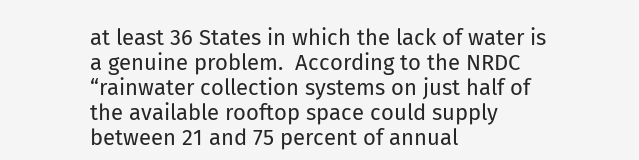at least 36 States in which the lack of water is a genuine problem.  According to the NRDC “rainwater collection systems on just half of the available rooftop space could supply between 21 and 75 percent of annual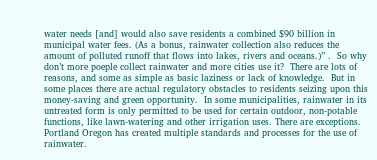water needs [and] would also save residents a combined $90 billion in municipal water fees. (As a bonus, rainwater collection also reduces the amount of polluted runoff that flows into lakes, rivers and oceans.)” .  So why don’t more poeple collect rainwater and more cities use it?  There are lots of reasons, and some as simple as basic laziness or lack of knowledge.  But in some places there are actual regulatory obstacles to residents seizing upon this money-saving and green opportunity.  In some municipalities, rainwater in its untreated form is only permitted to be used for certain outdoor, non-potable functions, like lawn-watering and other irrigation uses. There are exceptions.  Portland Oregon has created multiple standards and processes for the use of rainwater.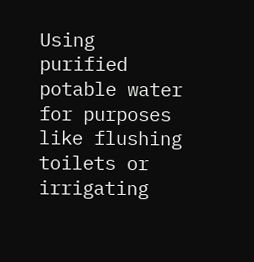Using purified potable water for purposes like flushing toilets or irrigating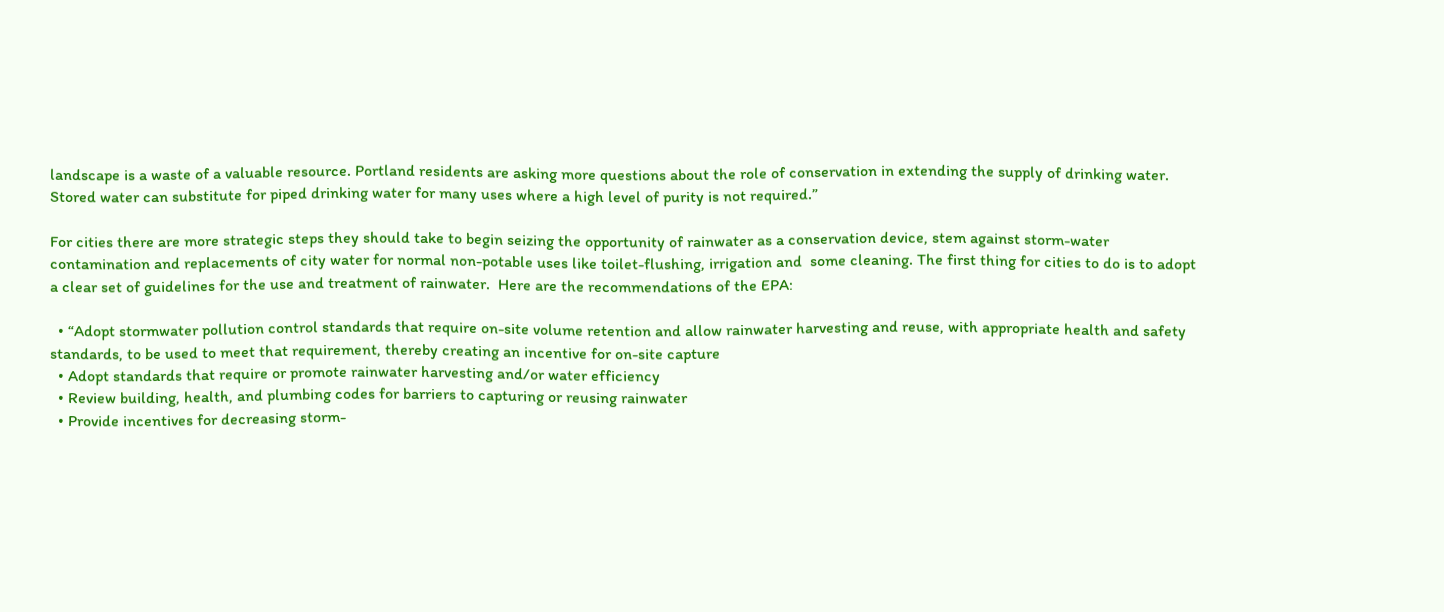landscape is a waste of a valuable resource. Portland residents are asking more questions about the role of conservation in extending the supply of drinking water. Stored water can substitute for piped drinking water for many uses where a high level of purity is not required.”

For cities there are more strategic steps they should take to begin seizing the opportunity of rainwater as a conservation device, stem against storm-water contamination and replacements of city water for normal non-potable uses like toilet-flushing, irrigation and  some cleaning. The first thing for cities to do is to adopt a clear set of guidelines for the use and treatment of rainwater.  Here are the recommendations of the EPA:

  • “Adopt stormwater pollution control standards that require on-site volume retention and allow rainwater harvesting and reuse, with appropriate health and safety standards, to be used to meet that requirement, thereby creating an incentive for on-site capture
  • Adopt standards that require or promote rainwater harvesting and/or water efficiency
  • Review building, health, and plumbing codes for barriers to capturing or reusing rainwater
  • Provide incentives for decreasing storm-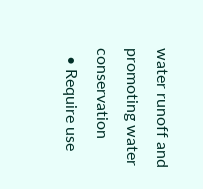water runoff and promoting water conservation
  • Require use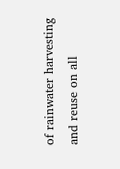of rainwater harvesting and reuse on all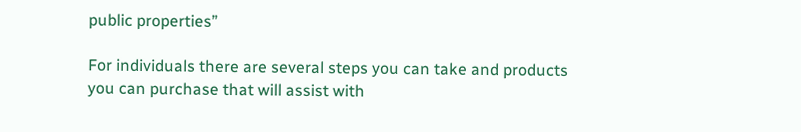public properties”

For individuals there are several steps you can take and products you can purchase that will assist with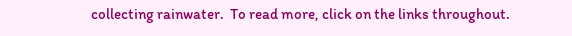collecting rainwater.  To read more, click on the links throughout.